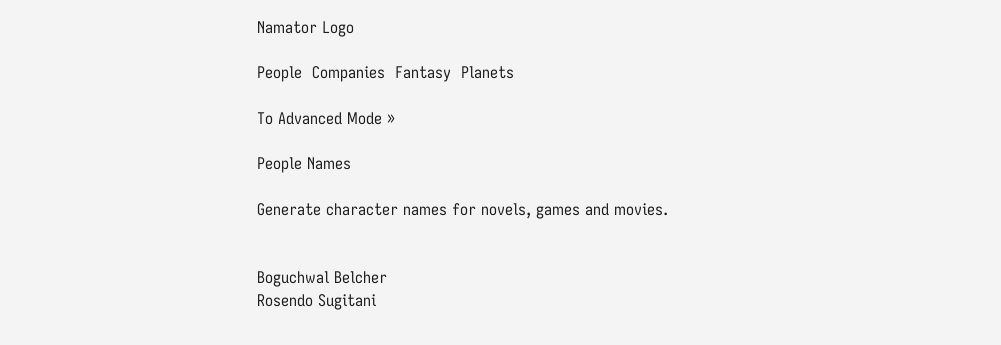Namator Logo

People  Companies  Fantasy  Planets

To Advanced Mode »

People Names

Generate character names for novels, games and movies.


Boguchwal Belcher
Rosendo Sugitani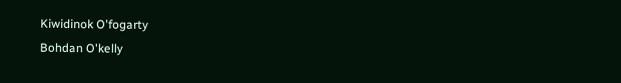Kiwidinok O'fogarty
Bohdan O'kelly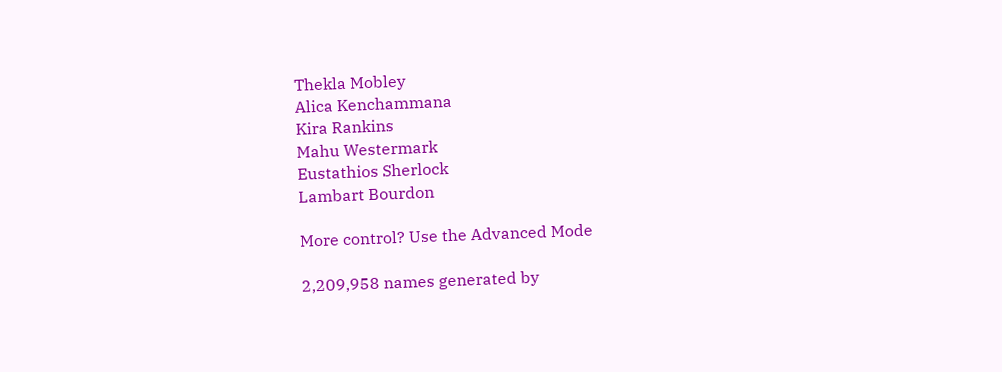Thekla Mobley
Alica Kenchammana
Kira Rankins
Mahu Westermark
Eustathios Sherlock
Lambart Bourdon

More control? Use the Advanced Mode

2,209,958 names generated by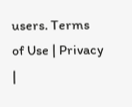users. Terms of Use | Privacy |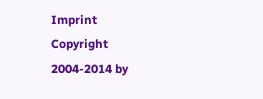Imprint
Copyright 2004-2014 by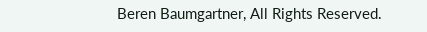Beren Baumgartner, All Rights Reserved.